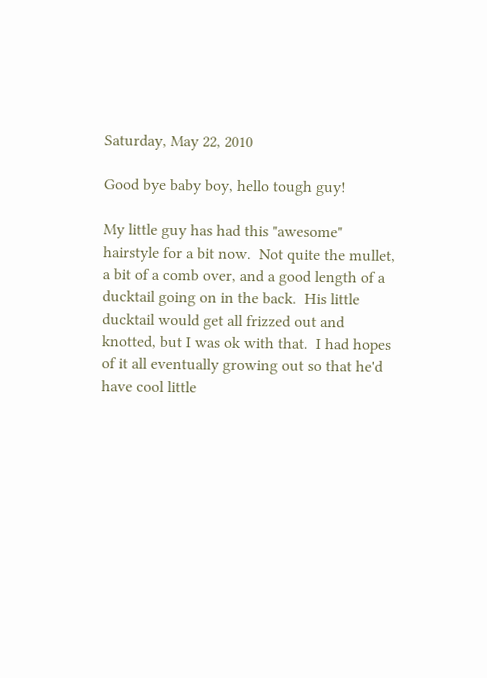Saturday, May 22, 2010

Good bye baby boy, hello tough guy!

My little guy has had this "awesome" hairstyle for a bit now.  Not quite the mullet, a bit of a comb over, and a good length of a ducktail going on in the back.  His little ducktail would get all frizzed out and knotted, but I was ok with that.  I had hopes of it all eventually growing out so that he'd have cool little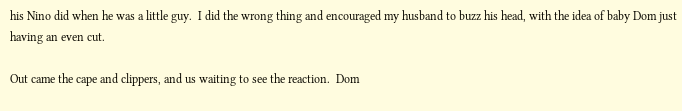his Nino did when he was a little guy.  I did the wrong thing and encouraged my husband to buzz his head, with the idea of baby Dom just having an even cut.

Out came the cape and clippers, and us waiting to see the reaction.  Dom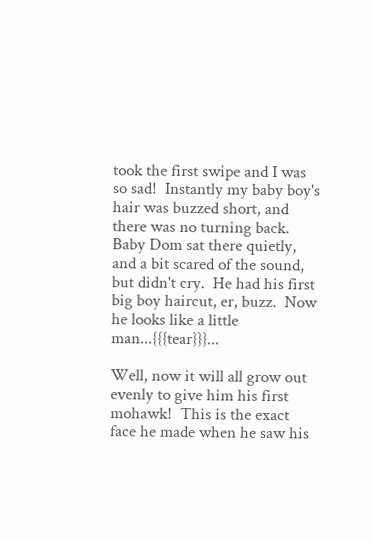took the first swipe and I was so sad!  Instantly my baby boy's hair was buzzed short, and there was no turning back.  Baby Dom sat there quietly, and a bit scared of the sound, but didn't cry.  He had his first big boy haircut, er, buzz.  Now he looks like a little man...{{{tear}}}...

Well, now it will all grow out evenly to give him his first mohawk!  This is the exact face he made when he saw his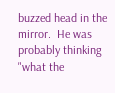buzzed head in the mirror.  He was probably thinking "what the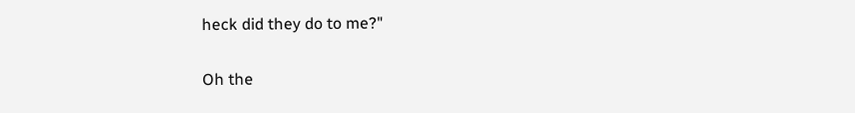heck did they do to me?"

Oh the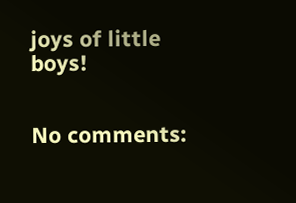joys of little boys!


No comments: